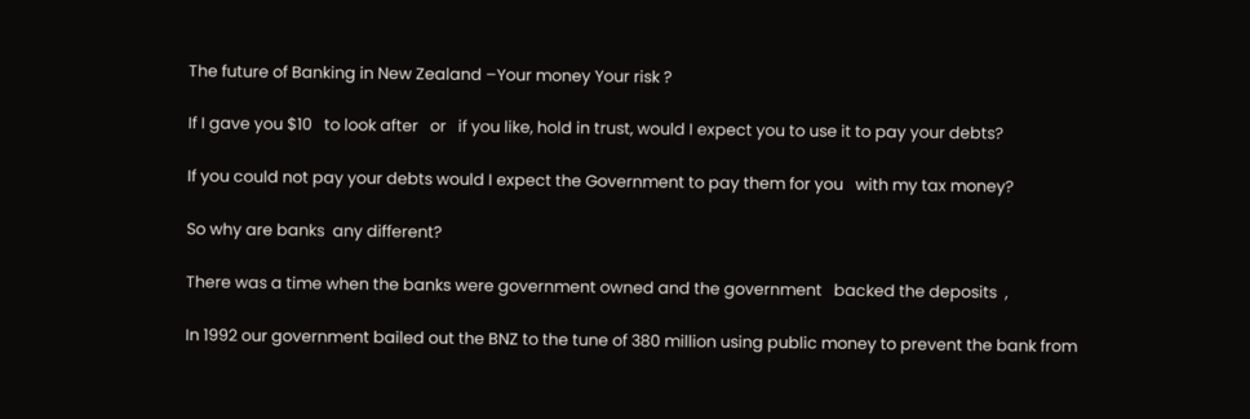The future of Banking in New Zealand –Your money Your risk ?

If I gave you $10   to look after   or   if you like, hold in trust, would I expect you to use it to pay your debts?

If you could not pay your debts would I expect the Government to pay them for you   with my tax money?

So why are banks  any different?

There was a time when the banks were government owned and the government   backed the deposits  ,

In 1992 our government bailed out the BNZ to the tune of 380 million using public money to prevent the bank from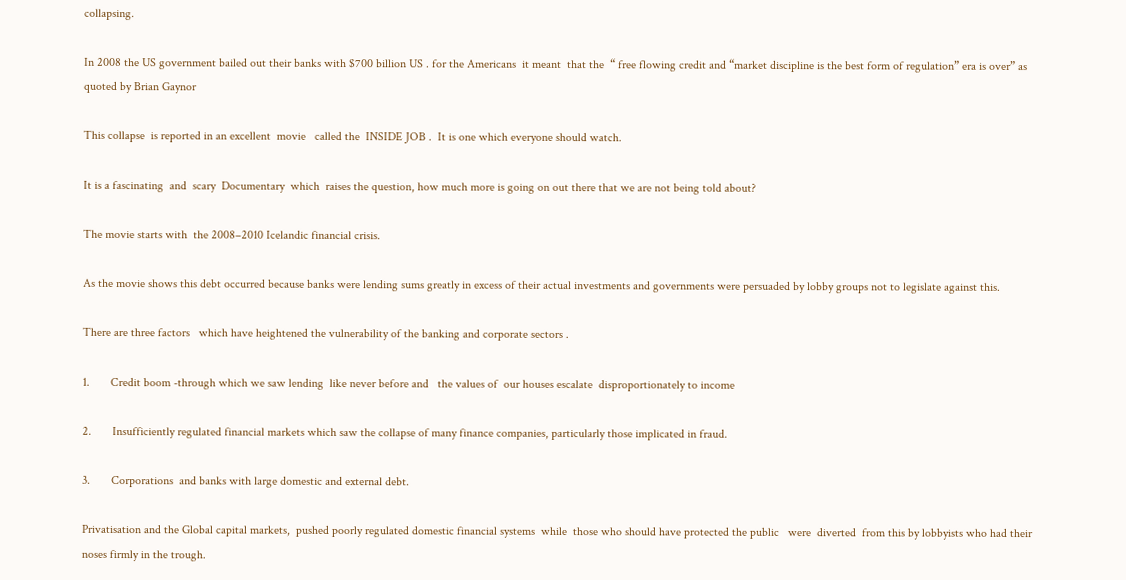collapsing.

In 2008 the US government bailed out their banks with $700 billion US . for the Americans  it meant  that the  “ free flowing credit and “market discipline is the best form of regulation” era is over” as quoted by Brian Gaynor

This collapse  is reported in an excellent  movie   called the  INSIDE JOB .  It is one which everyone should watch.

It is a fascinating  and  scary  Documentary  which  raises the question, how much more is going on out there that we are not being told about?

The movie starts with  the 2008–2010 Icelandic financial crisis.

As the movie shows this debt occurred because banks were lending sums greatly in excess of their actual investments and governments were persuaded by lobby groups not to legislate against this.

There are three factors   which have heightened the vulnerability of the banking and corporate sectors .

1.       Credit boom -through which we saw lending  like never before and   the values of  our houses escalate  disproportionately to income

2.       Insufficiently regulated financial markets which saw the collapse of many finance companies, particularly those implicated in fraud.

3.       Corporations  and banks with large domestic and external debt.

Privatisation and the Global capital markets,  pushed poorly regulated domestic financial systems  while  those who should have protected the public   were  diverted  from this by lobbyists who had their noses firmly in the trough.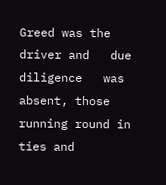Greed was the driver and   due diligence   was absent, those running round in ties and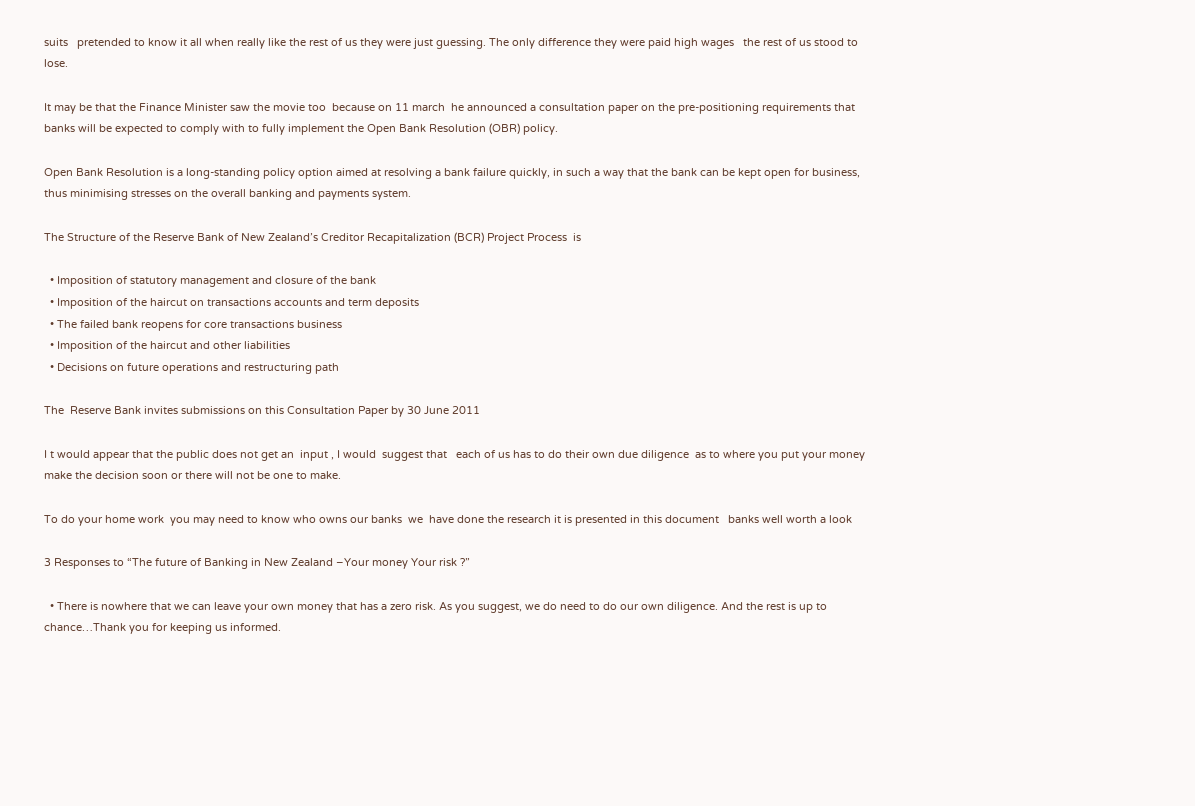suits   pretended to know it all when really like the rest of us they were just guessing. The only difference they were paid high wages   the rest of us stood to lose.

It may be that the Finance Minister saw the movie too  because on 11 march  he announced a consultation paper on the pre-positioning requirements that banks will be expected to comply with to fully implement the Open Bank Resolution (OBR) policy.

Open Bank Resolution is a long-standing policy option aimed at resolving a bank failure quickly, in such a way that the bank can be kept open for business, thus minimising stresses on the overall banking and payments system.

The Structure of the Reserve Bank of New Zealand’s Creditor Recapitalization (BCR) Project Process  is

  • Imposition of statutory management and closure of the bank
  • Imposition of the haircut on transactions accounts and term deposits
  • The failed bank reopens for core transactions business
  • Imposition of the haircut and other liabilities
  • Decisions on future operations and restructuring path

The  Reserve Bank invites submissions on this Consultation Paper by 30 June 2011

I t would appear that the public does not get an  input , I would  suggest that   each of us has to do their own due diligence  as to where you put your money   make the decision soon or there will not be one to make.

To do your home work  you may need to know who owns our banks  we  have done the research it is presented in this document   banks well worth a look

3 Responses to “The future of Banking in New Zealand –Your money Your risk ?”

  • There is nowhere that we can leave your own money that has a zero risk. As you suggest, we do need to do our own diligence. And the rest is up to chance…Thank you for keeping us informed.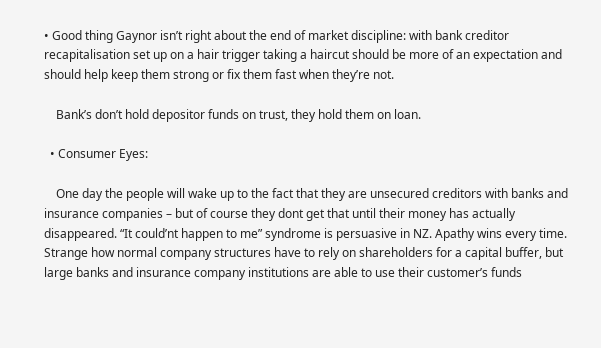• Good thing Gaynor isn’t right about the end of market discipline: with bank creditor recapitalisation set up on a hair trigger taking a haircut should be more of an expectation and should help keep them strong or fix them fast when they’re not.

    Bank’s don’t hold depositor funds on trust, they hold them on loan.

  • Consumer Eyes:

    One day the people will wake up to the fact that they are unsecured creditors with banks and insurance companies – but of course they dont get that until their money has actually disappeared. “It could’nt happen to me” syndrome is persuasive in NZ. Apathy wins every time. Strange how normal company structures have to rely on shareholders for a capital buffer, but large banks and insurance company institutions are able to use their customer’s funds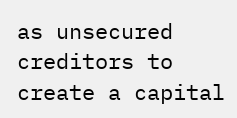as unsecured creditors to create a capital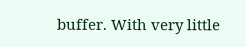buffer. With very little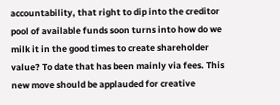accountability, that right to dip into the creditor pool of available funds soon turns into how do we milk it in the good times to create shareholder value? To date that has been mainly via fees. This new move should be applauded for creative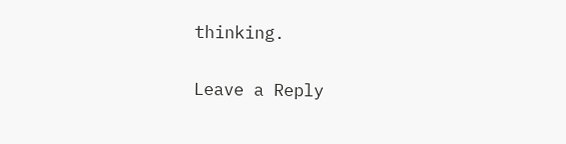thinking.

Leave a Reply